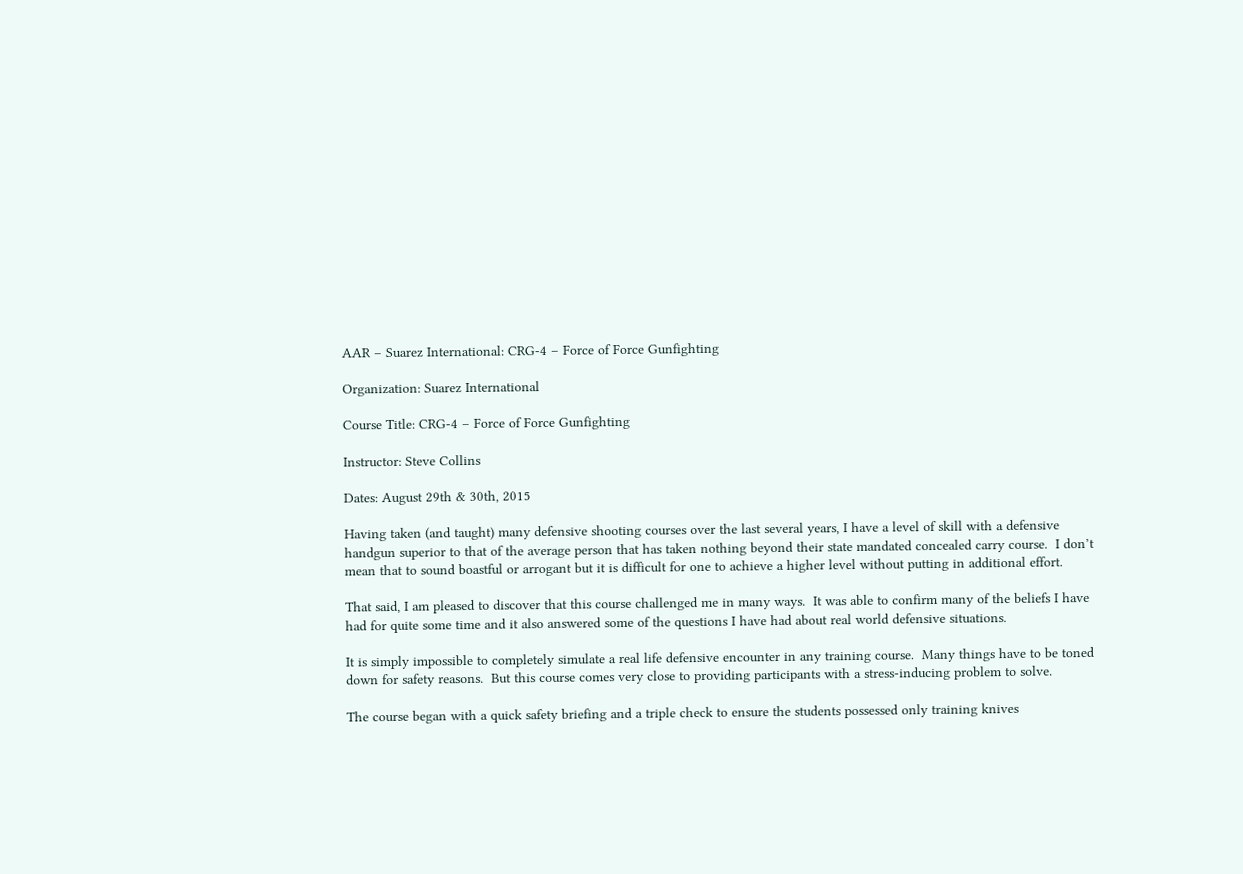AAR – Suarez International: CRG-4 – Force of Force Gunfighting

Organization: Suarez International

Course Title: CRG-4 – Force of Force Gunfighting

Instructor: Steve Collins

Dates: August 29th & 30th, 2015

Having taken (and taught) many defensive shooting courses over the last several years, I have a level of skill with a defensive handgun superior to that of the average person that has taken nothing beyond their state mandated concealed carry course.  I don’t mean that to sound boastful or arrogant but it is difficult for one to achieve a higher level without putting in additional effort.

That said, I am pleased to discover that this course challenged me in many ways.  It was able to confirm many of the beliefs I have had for quite some time and it also answered some of the questions I have had about real world defensive situations.

It is simply impossible to completely simulate a real life defensive encounter in any training course.  Many things have to be toned down for safety reasons.  But this course comes very close to providing participants with a stress-inducing problem to solve.

The course began with a quick safety briefing and a triple check to ensure the students possessed only training knives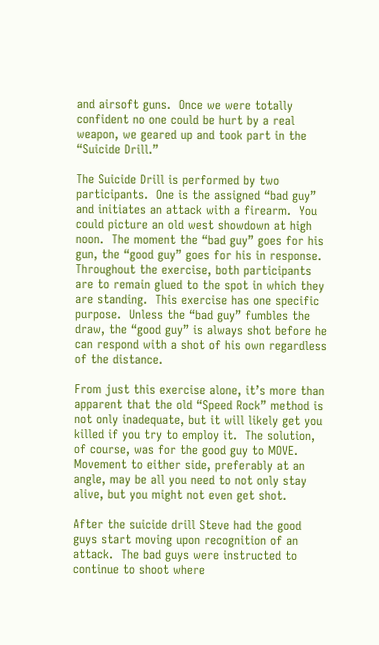and airsoft guns.  Once we were totally confident no one could be hurt by a real weapon, we geared up and took part in the “Suicide Drill.”

The Suicide Drill is performed by two participants.  One is the assigned “bad guy” and initiates an attack with a firearm.  You could picture an old west showdown at high noon.  The moment the “bad guy” goes for his gun, the “good guy” goes for his in response.  Throughout the exercise, both participants are to remain glued to the spot in which they are standing.  This exercise has one specific purpose.  Unless the “bad guy” fumbles the draw, the “good guy” is always shot before he can respond with a shot of his own regardless of the distance.

From just this exercise alone, it’s more than apparent that the old “Speed Rock” method is not only inadequate, but it will likely get you killed if you try to employ it.  The solution, of course, was for the good guy to MOVE.  Movement to either side, preferably at an angle, may be all you need to not only stay alive, but you might not even get shot.

After the suicide drill Steve had the good guys start moving upon recognition of an attack.  The bad guys were instructed to continue to shoot where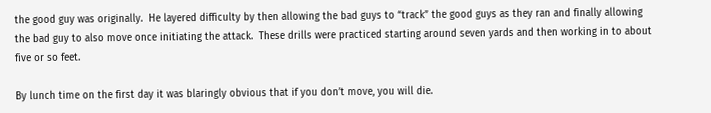the good guy was originally.  He layered difficulty by then allowing the bad guys to “track” the good guys as they ran and finally allowing the bad guy to also move once initiating the attack.  These drills were practiced starting around seven yards and then working in to about five or so feet.

By lunch time on the first day it was blaringly obvious that if you don’t move, you will die.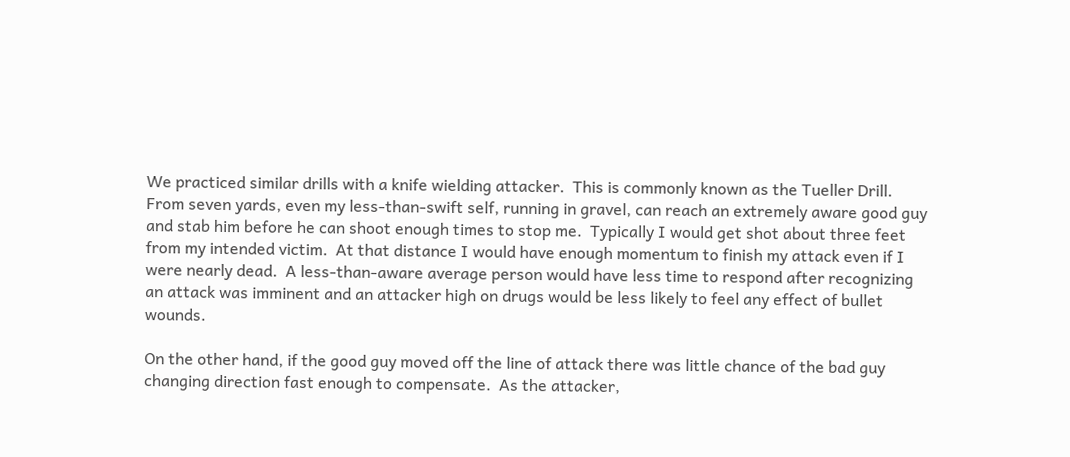We practiced similar drills with a knife wielding attacker.  This is commonly known as the Tueller Drill.  From seven yards, even my less-than-swift self, running in gravel, can reach an extremely aware good guy and stab him before he can shoot enough times to stop me.  Typically I would get shot about three feet from my intended victim.  At that distance I would have enough momentum to finish my attack even if I were nearly dead.  A less-than-aware average person would have less time to respond after recognizing an attack was imminent and an attacker high on drugs would be less likely to feel any effect of bullet wounds.

On the other hand, if the good guy moved off the line of attack there was little chance of the bad guy changing direction fast enough to compensate.  As the attacker,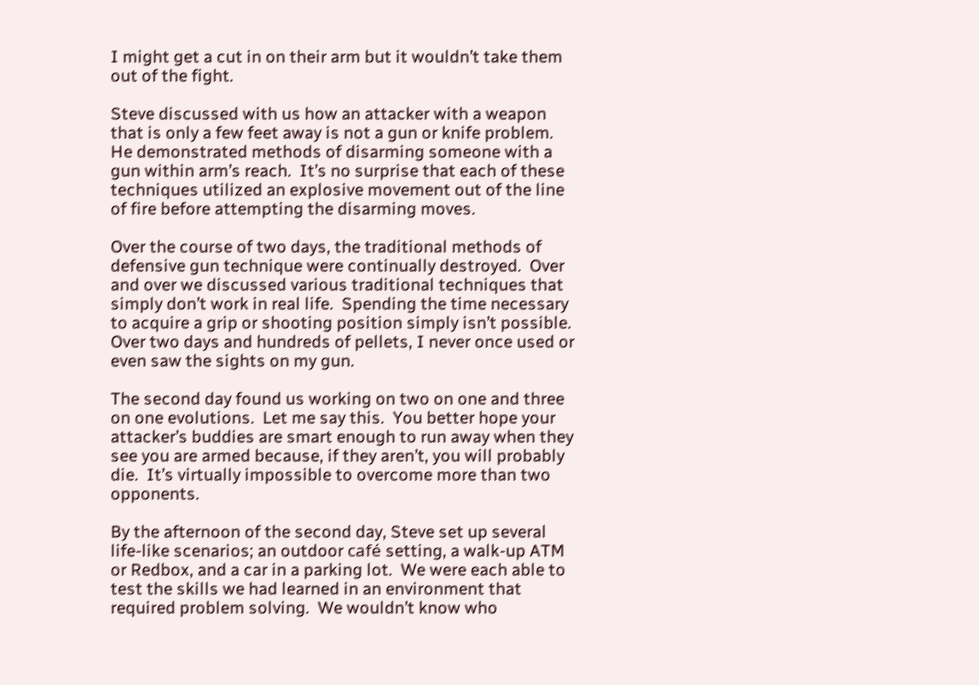I might get a cut in on their arm but it wouldn’t take them out of the fight.

Steve discussed with us how an attacker with a weapon that is only a few feet away is not a gun or knife problem.  He demonstrated methods of disarming someone with a gun within arm’s reach.  It’s no surprise that each of these techniques utilized an explosive movement out of the line of fire before attempting the disarming moves.

Over the course of two days, the traditional methods of defensive gun technique were continually destroyed.  Over and over we discussed various traditional techniques that simply don’t work in real life.  Spending the time necessary to acquire a grip or shooting position simply isn’t possible.  Over two days and hundreds of pellets, I never once used or even saw the sights on my gun.

The second day found us working on two on one and three on one evolutions.  Let me say this.  You better hope your attacker’s buddies are smart enough to run away when they see you are armed because, if they aren’t, you will probably die.  It’s virtually impossible to overcome more than two opponents.

By the afternoon of the second day, Steve set up several life-like scenarios; an outdoor café setting, a walk-up ATM or Redbox, and a car in a parking lot.  We were each able to test the skills we had learned in an environment that required problem solving.  We wouldn’t know who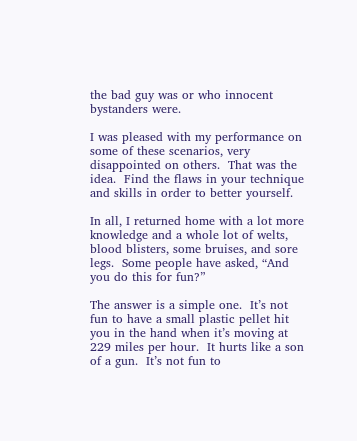the bad guy was or who innocent bystanders were.

I was pleased with my performance on some of these scenarios, very disappointed on others.  That was the idea.  Find the flaws in your technique and skills in order to better yourself.

In all, I returned home with a lot more knowledge and a whole lot of welts, blood blisters, some bruises, and sore legs.  Some people have asked, “And you do this for fun?”

The answer is a simple one.  It’s not fun to have a small plastic pellet hit you in the hand when it’s moving at 229 miles per hour.  It hurts like a son of a gun.  It’s not fun to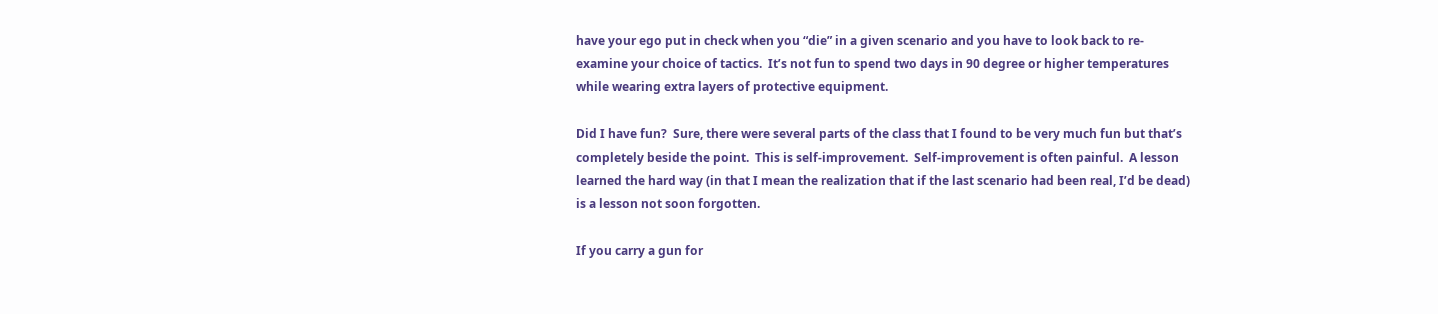have your ego put in check when you “die” in a given scenario and you have to look back to re-examine your choice of tactics.  It’s not fun to spend two days in 90 degree or higher temperatures while wearing extra layers of protective equipment.

Did I have fun?  Sure, there were several parts of the class that I found to be very much fun but that’s completely beside the point.  This is self-improvement.  Self-improvement is often painful.  A lesson learned the hard way (in that I mean the realization that if the last scenario had been real, I’d be dead) is a lesson not soon forgotten.

If you carry a gun for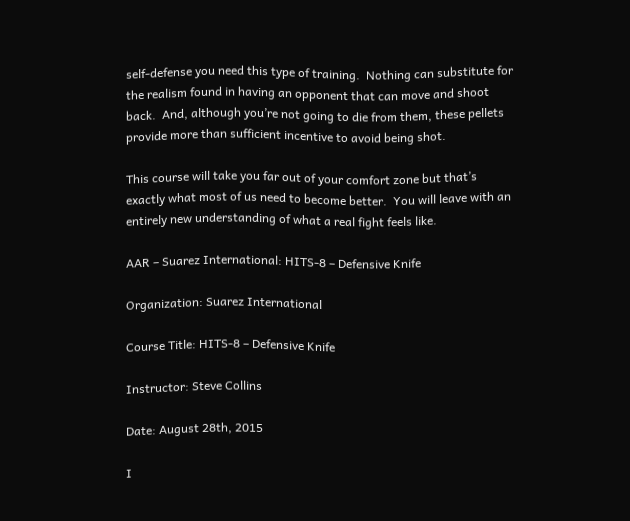self-defense you need this type of training.  Nothing can substitute for the realism found in having an opponent that can move and shoot back.  And, although you’re not going to die from them, these pellets provide more than sufficient incentive to avoid being shot.

This course will take you far out of your comfort zone but that’s exactly what most of us need to become better.  You will leave with an entirely new understanding of what a real fight feels like.

AAR – Suarez International: HITS-8 – Defensive Knife

Organization: Suarez International

Course Title: HITS-8 – Defensive Knife

Instructor: Steve Collins

Date: August 28th, 2015

I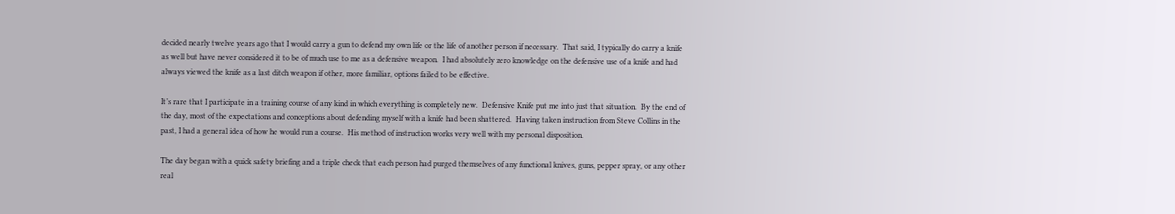decided nearly twelve years ago that I would carry a gun to defend my own life or the life of another person if necessary.  That said, I typically do carry a knife as well but have never considered it to be of much use to me as a defensive weapon.  I had absolutely zero knowledge on the defensive use of a knife and had always viewed the knife as a last ditch weapon if other, more familiar, options failed to be effective.

It’s rare that I participate in a training course of any kind in which everything is completely new.  Defensive Knife put me into just that situation.  By the end of the day, most of the expectations and conceptions about defending myself with a knife had been shattered.  Having taken instruction from Steve Collins in the past, I had a general idea of how he would run a course.  His method of instruction works very well with my personal disposition.

The day began with a quick safety briefing and a triple check that each person had purged themselves of any functional knives, guns, pepper spray, or any other real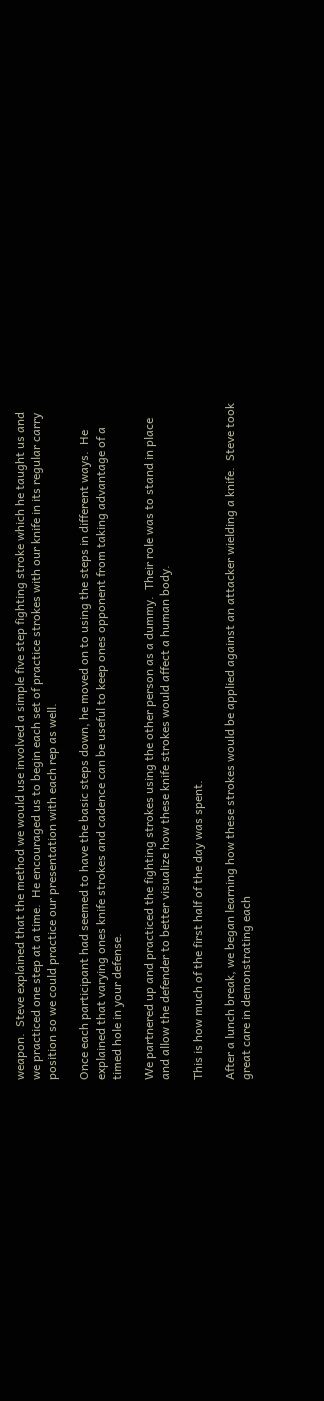weapon.  Steve explained that the method we would use involved a simple five step fighting stroke which he taught us and we practiced one step at a time.  He encouraged us to begin each set of practice strokes with our knife in its regular carry position so we could practice our presentation with each rep as well.

Once each participant had seemed to have the basic steps down, he moved on to using the steps in different ways.  He explained that varying ones knife strokes and cadence can be useful to keep ones opponent from taking advantage of a timed hole in your defense.

We partnered up and practiced the fighting strokes using the other person as a dummy.  Their role was to stand in place and allow the defender to better visualize how these knife strokes would affect a human body.

This is how much of the first half of the day was spent.

After a lunch break, we began learning how these strokes would be applied against an attacker wielding a knife.  Steve took great care in demonstrating each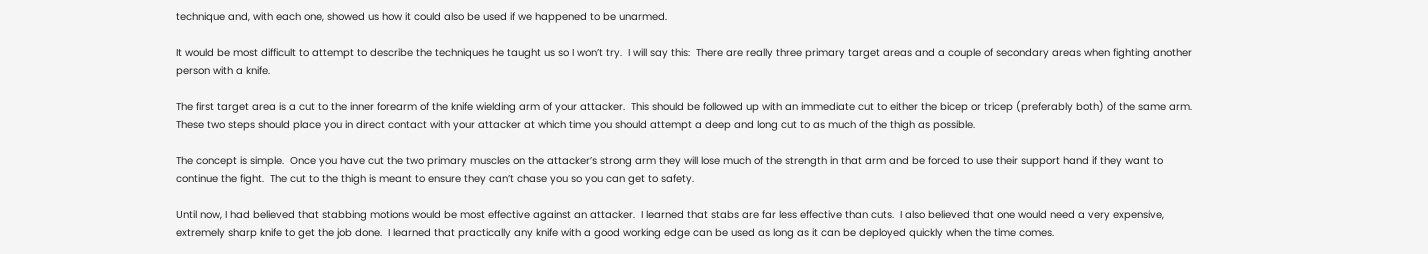technique and, with each one, showed us how it could also be used if we happened to be unarmed.

It would be most difficult to attempt to describe the techniques he taught us so I won’t try.  I will say this:  There are really three primary target areas and a couple of secondary areas when fighting another person with a knife.

The first target area is a cut to the inner forearm of the knife wielding arm of your attacker.  This should be followed up with an immediate cut to either the bicep or tricep (preferably both) of the same arm.  These two steps should place you in direct contact with your attacker at which time you should attempt a deep and long cut to as much of the thigh as possible.

The concept is simple.  Once you have cut the two primary muscles on the attacker’s strong arm they will lose much of the strength in that arm and be forced to use their support hand if they want to continue the fight.  The cut to the thigh is meant to ensure they can’t chase you so you can get to safety.

Until now, I had believed that stabbing motions would be most effective against an attacker.  I learned that stabs are far less effective than cuts.  I also believed that one would need a very expensive, extremely sharp knife to get the job done.  I learned that practically any knife with a good working edge can be used as long as it can be deployed quickly when the time comes.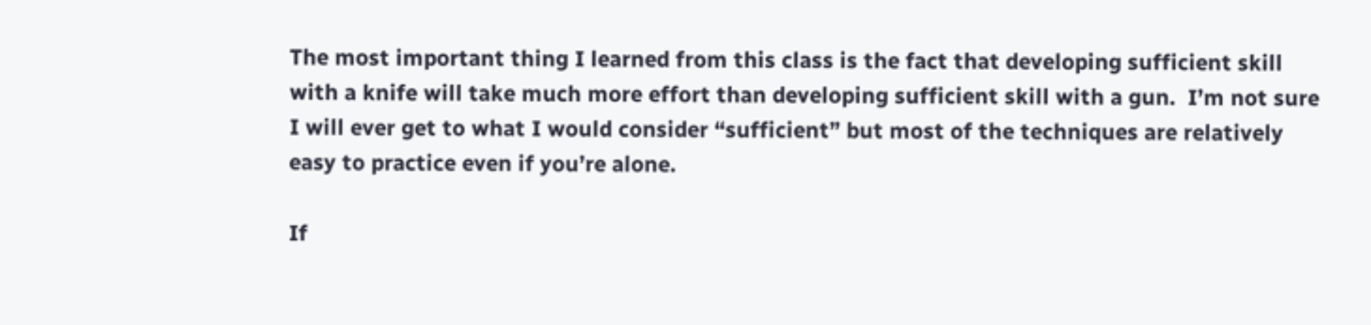The most important thing I learned from this class is the fact that developing sufficient skill with a knife will take much more effort than developing sufficient skill with a gun.  I’m not sure I will ever get to what I would consider “sufficient” but most of the techniques are relatively easy to practice even if you’re alone.

If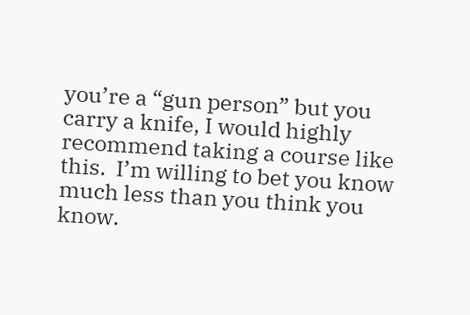you’re a “gun person” but you carry a knife, I would highly recommend taking a course like this.  I’m willing to bet you know much less than you think you know.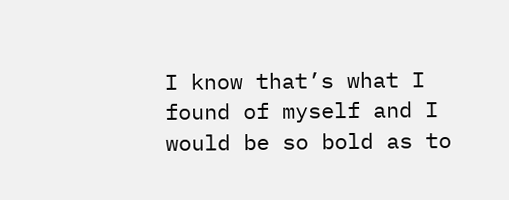I know that’s what I found of myself and I would be so bold as to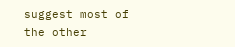suggest most of the other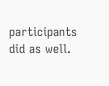participants did as well.